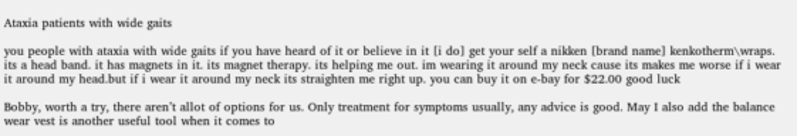Ataxia patients with wide gaits

you people with ataxia with wide gaits if you have heard of it or believe in it [i do] get your self a nikken [brand name] kenkotherm\wraps. its a head band. it has magnets in it. its magnet therapy. its helping me out. im wearing it around my neck cause its makes me worse if i wear it around my head.but if i wear it around my neck its straighten me right up. you can buy it on e-bay for $22.00 good luck

Bobby, worth a try, there aren’t allot of options for us. Only treatment for symptoms usually, any advice is good. May I also add the balance wear vest is another useful tool when it comes to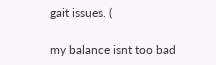gait issues. (

my balance isnt too bad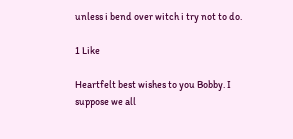unless i bend over witch i try not to do.

1 Like

Heartfelt best wishes to you Bobby. I suppose we all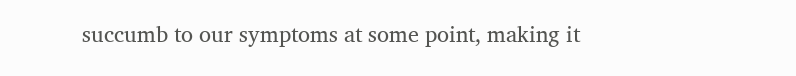succumb to our symptoms at some point, making it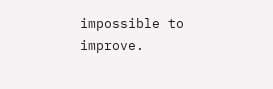impossible to improve.